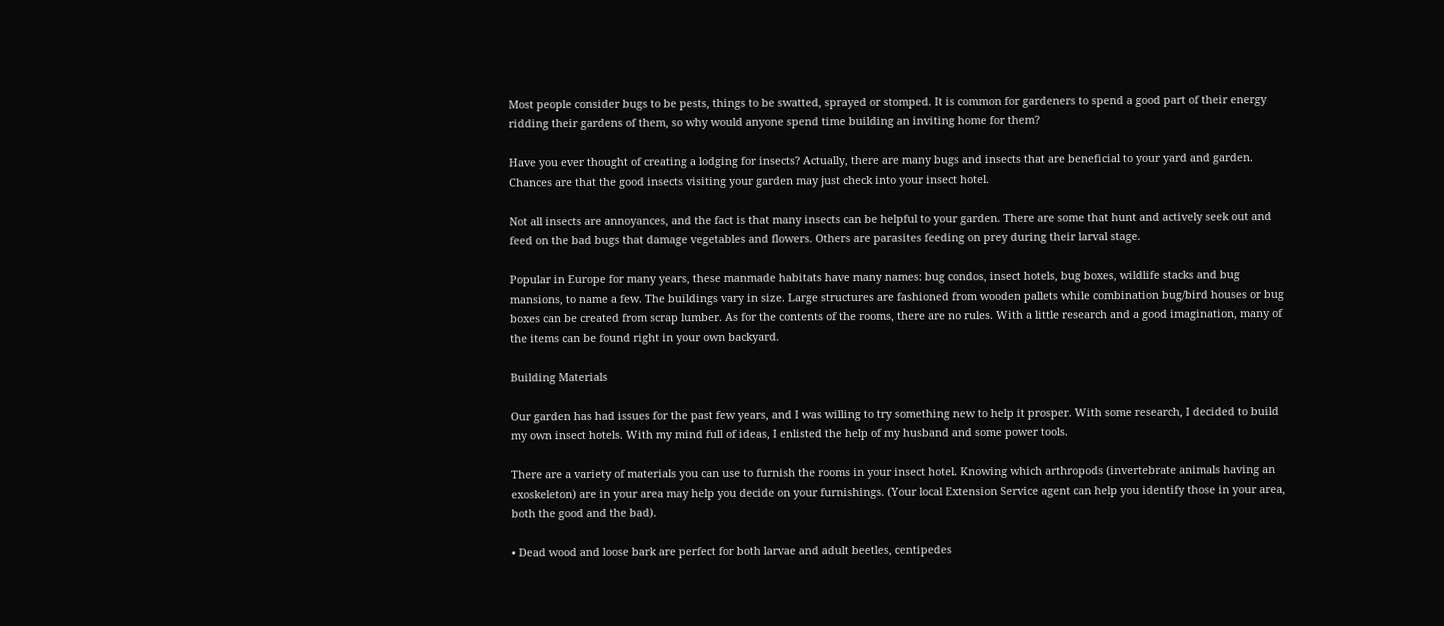Most people consider bugs to be pests, things to be swatted, sprayed or stomped. It is common for gardeners to spend a good part of their energy ridding their gardens of them, so why would anyone spend time building an inviting home for them?

Have you ever thought of creating a lodging for insects? Actually, there are many bugs and insects that are beneficial to your yard and garden. Chances are that the good insects visiting your garden may just check into your insect hotel.

Not all insects are annoyances, and the fact is that many insects can be helpful to your garden. There are some that hunt and actively seek out and feed on the bad bugs that damage vegetables and flowers. Others are parasites feeding on prey during their larval stage.

Popular in Europe for many years, these manmade habitats have many names: bug condos, insect hotels, bug boxes, wildlife stacks and bug mansions, to name a few. The buildings vary in size. Large structures are fashioned from wooden pallets while combination bug/bird houses or bug boxes can be created from scrap lumber. As for the contents of the rooms, there are no rules. With a little research and a good imagination, many of the items can be found right in your own backyard.

Building Materials

Our garden has had issues for the past few years, and I was willing to try something new to help it prosper. With some research, I decided to build my own insect hotels. With my mind full of ideas, I enlisted the help of my husband and some power tools.

There are a variety of materials you can use to furnish the rooms in your insect hotel. Knowing which arthropods (invertebrate animals having an exoskeleton) are in your area may help you decide on your furnishings. (Your local Extension Service agent can help you identify those in your area, both the good and the bad).

• Dead wood and loose bark are perfect for both larvae and adult beetles, centipedes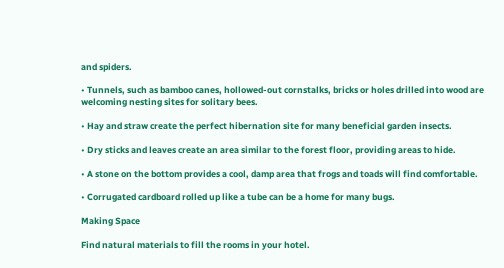and spiders.

• Tunnels, such as bamboo canes, hollowed-out cornstalks, bricks or holes drilled into wood are welcoming nesting sites for solitary bees.

• Hay and straw create the perfect hibernation site for many beneficial garden insects.

• Dry sticks and leaves create an area similar to the forest floor, providing areas to hide.

• A stone on the bottom provides a cool, damp area that frogs and toads will find comfortable.

• Corrugated cardboard rolled up like a tube can be a home for many bugs.

Making Space

Find natural materials to fill the rooms in your hotel.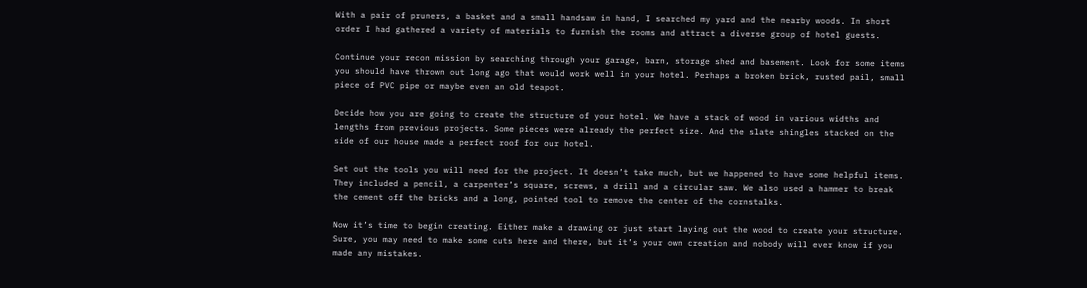With a pair of pruners, a basket and a small handsaw in hand, I searched my yard and the nearby woods. In short order I had gathered a variety of materials to furnish the rooms and attract a diverse group of hotel guests.

Continue your recon mission by searching through your garage, barn, storage shed and basement. Look for some items you should have thrown out long ago that would work well in your hotel. Perhaps a broken brick, rusted pail, small piece of PVC pipe or maybe even an old teapot.

Decide how you are going to create the structure of your hotel. We have a stack of wood in various widths and lengths from previous projects. Some pieces were already the perfect size. And the slate shingles stacked on the side of our house made a perfect roof for our hotel.

Set out the tools you will need for the project. It doesn’t take much, but we happened to have some helpful items. They included a pencil, a carpenter’s square, screws, a drill and a circular saw. We also used a hammer to break the cement off the bricks and a long, pointed tool to remove the center of the cornstalks.

Now it’s time to begin creating. Either make a drawing or just start laying out the wood to create your structure. Sure, you may need to make some cuts here and there, but it’s your own creation and nobody will ever know if you made any mistakes.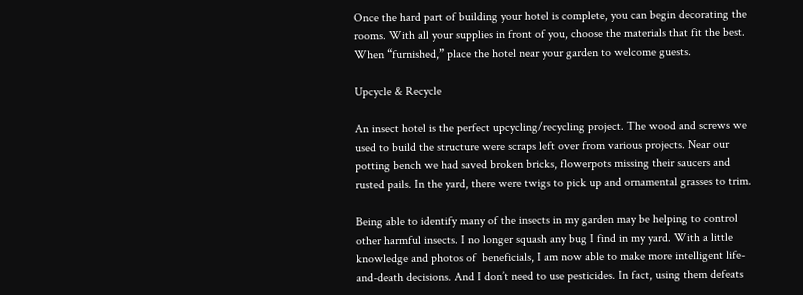Once the hard part of building your hotel is complete, you can begin decorating the rooms. With all your supplies in front of you, choose the materials that fit the best. When “furnished,” place the hotel near your garden to welcome guests.

Upcycle & Recycle

An insect hotel is the perfect upcycling/recycling project. The wood and screws we used to build the structure were scraps left over from various projects. Near our potting bench we had saved broken bricks, flowerpots missing their saucers and rusted pails. In the yard, there were twigs to pick up and ornamental grasses to trim.

Being able to identify many of the insects in my garden may be helping to control other harmful insects. I no longer squash any bug I find in my yard. With a little knowledge and photos of  beneficials, I am now able to make more intelligent life-and-death decisions. And I don’t need to use pesticides. In fact, using them defeats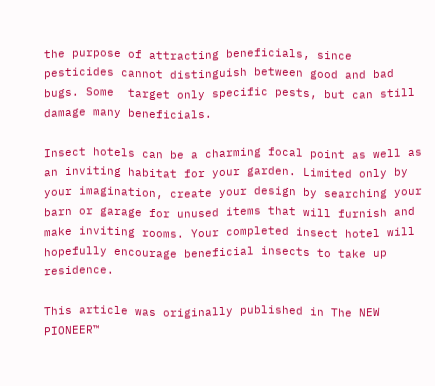the purpose of attracting beneficials, since pesticides cannot distinguish between good and bad bugs. Some  target only specific pests, but can still damage many beneficials.

Insect hotels can be a charming focal point as well as an inviting habitat for your garden. Limited only by your imagination, create your design by searching your barn or garage for unused items that will furnish and make inviting rooms. Your completed insect hotel will hopefully encourage beneficial insects to take up residence.

This article was originally published in The NEW PIONEER™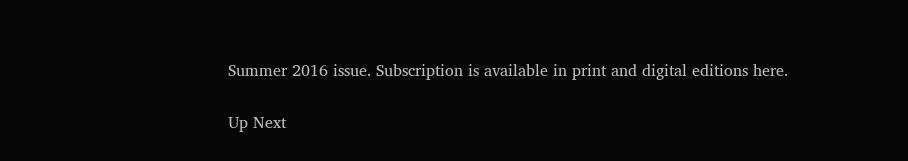Summer 2016 issue. Subscription is available in print and digital editions here.

Up Next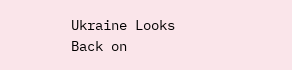Ukraine Looks Back on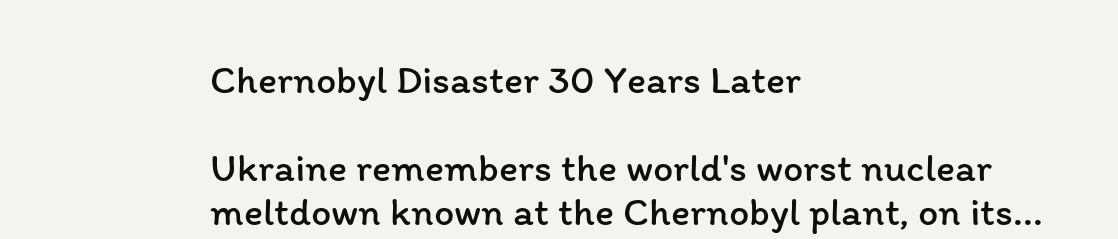Chernobyl Disaster 30 Years Later

Ukraine remembers the world's worst nuclear meltdown known at the Chernobyl plant, on its...